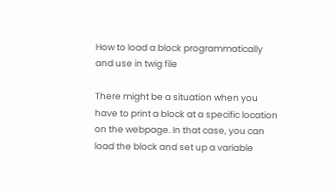How to load a block programmatically and use in twig file

There might be a situation when you have to print a block at a specific location on the webpage. In that case, you can load the block and set up a variable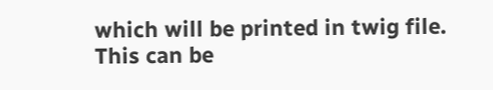which will be printed in twig file. This can be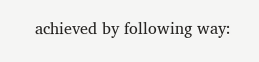achieved by following way: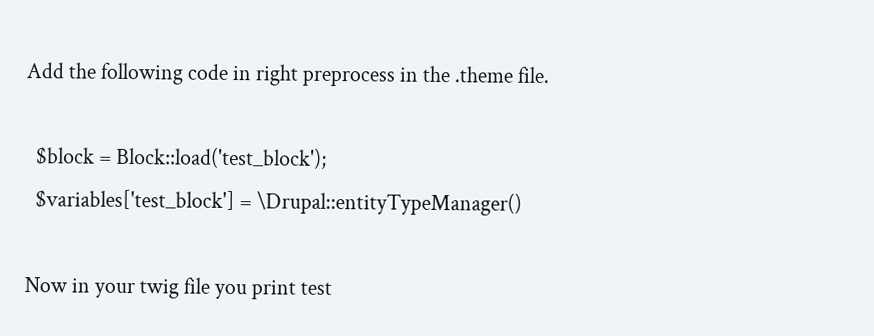Add the following code in right preprocess in the .theme file.

  $block = Block::load('test_block');
  $variables['test_block'] = \Drupal::entityTypeManager()

Now in your twig file you print test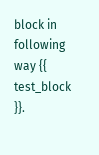block in following way {{ test_block }}.